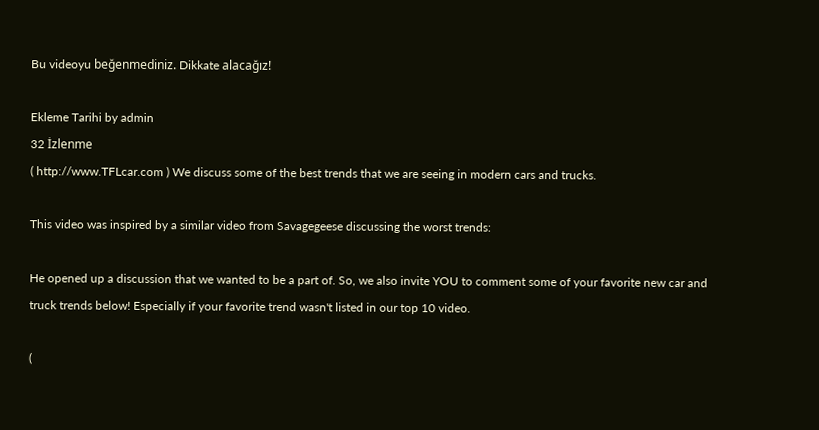Bu videoyu beğenmediniz. Dikkate alacağız!

Ekleme Tarihi by admin
32 İzlenme
( http://www.TFLcar.com ) We discuss some of the best trends that we are seeing in modern cars and trucks.

This video was inspired by a similar video from Savagegeese discussing the worst trends:

He opened up a discussion that we wanted to be a part of. So, we also invite YOU to comment some of your favorite new car and truck trends below! Especially if your favorite trend wasn't listed in our top 10 video.

(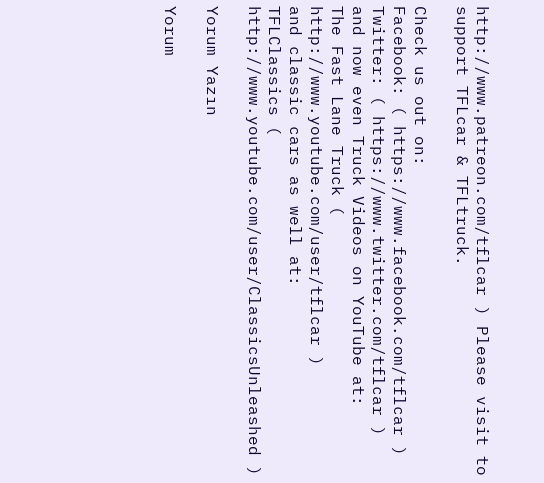http://www.patreon.com/tflcar ) Please visit to support TFLcar & TFLtruck.

Check us out on:
Facebook: ( https://www.facebook.com/tflcar )
Twitter: ( https://www.twitter.com/tflcar )
and now even Truck Videos on YouTube at:
The Fast Lane Truck ( http://www.youtube.com/user/tflcar )
and classic cars as well at:
TFLClassics ( http://www.youtube.com/user/ClassicsUnleashed )

Yorum Yazın

Yorum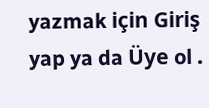yazmak için Giriş yap ya da Üye ol .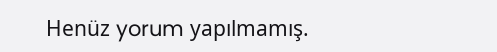Henüz yorum yapılmamış.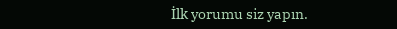İlk yorumu siz yapın.